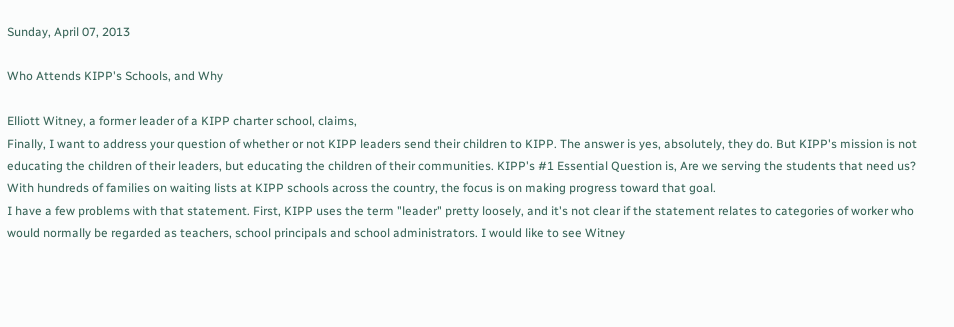Sunday, April 07, 2013

Who Attends KIPP's Schools, and Why

Elliott Witney, a former leader of a KIPP charter school, claims,
Finally, I want to address your question of whether or not KIPP leaders send their children to KIPP. The answer is yes, absolutely, they do. But KIPP's mission is not educating the children of their leaders, but educating the children of their communities. KIPP's #1 Essential Question is, Are we serving the students that need us? With hundreds of families on waiting lists at KIPP schools across the country, the focus is on making progress toward that goal.
I have a few problems with that statement. First, KIPP uses the term "leader" pretty loosely, and it's not clear if the statement relates to categories of worker who would normally be regarded as teachers, school principals and school administrators. I would like to see Witney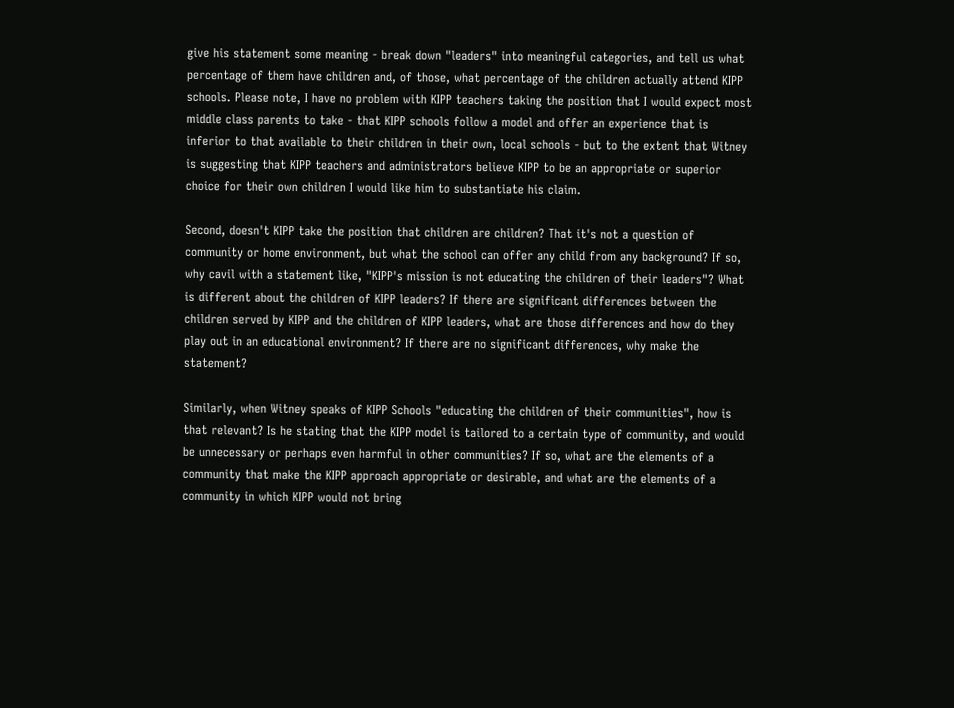give his statement some meaning - break down "leaders" into meaningful categories, and tell us what percentage of them have children and, of those, what percentage of the children actually attend KIPP schools. Please note, I have no problem with KIPP teachers taking the position that I would expect most middle class parents to take - that KIPP schools follow a model and offer an experience that is inferior to that available to their children in their own, local schools - but to the extent that Witney is suggesting that KIPP teachers and administrators believe KIPP to be an appropriate or superior choice for their own children I would like him to substantiate his claim.

Second, doesn't KIPP take the position that children are children? That it's not a question of community or home environment, but what the school can offer any child from any background? If so, why cavil with a statement like, "KIPP's mission is not educating the children of their leaders"? What is different about the children of KIPP leaders? If there are significant differences between the children served by KIPP and the children of KIPP leaders, what are those differences and how do they play out in an educational environment? If there are no significant differences, why make the statement?

Similarly, when Witney speaks of KIPP Schools "educating the children of their communities", how is that relevant? Is he stating that the KIPP model is tailored to a certain type of community, and would be unnecessary or perhaps even harmful in other communities? If so, what are the elements of a community that make the KIPP approach appropriate or desirable, and what are the elements of a community in which KIPP would not bring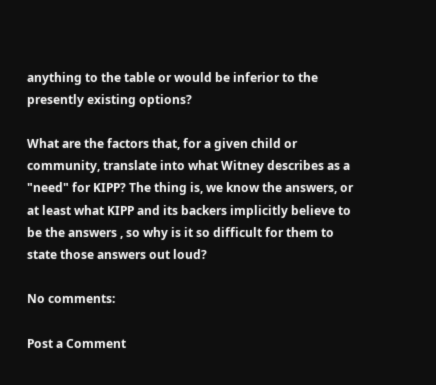anything to the table or would be inferior to the presently existing options?

What are the factors that, for a given child or community, translate into what Witney describes as a "need" for KIPP? The thing is, we know the answers, or at least what KIPP and its backers implicitly believe to be the answers , so why is it so difficult for them to state those answers out loud?

No comments:

Post a Comment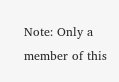Note: Only a member of this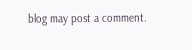blog may post a comment.